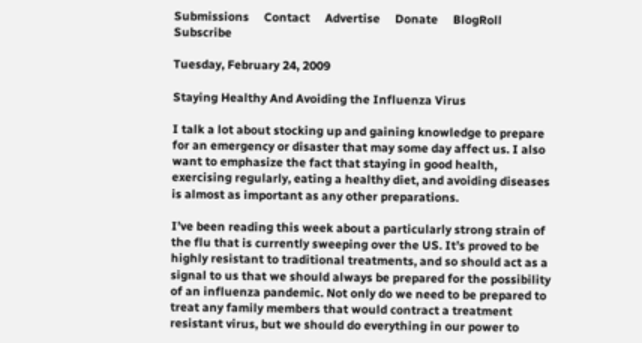Submissions     Contact     Advertise     Donate     BlogRoll     Subscribe

Tuesday, February 24, 2009

Staying Healthy And Avoiding the Influenza Virus

I talk a lot about stocking up and gaining knowledge to prepare for an emergency or disaster that may some day affect us. I also want to emphasize the fact that staying in good health, exercising regularly, eating a healthy diet, and avoiding diseases is almost as important as any other preparations.

I’ve been reading this week about a particularly strong strain of the flu that is currently sweeping over the US. It’s proved to be highly resistant to traditional treatments, and so should act as a signal to us that we should always be prepared for the possibility of an influenza pandemic. Not only do we need to be prepared to treat any family members that would contract a treatment resistant virus, but we should do everything in our power to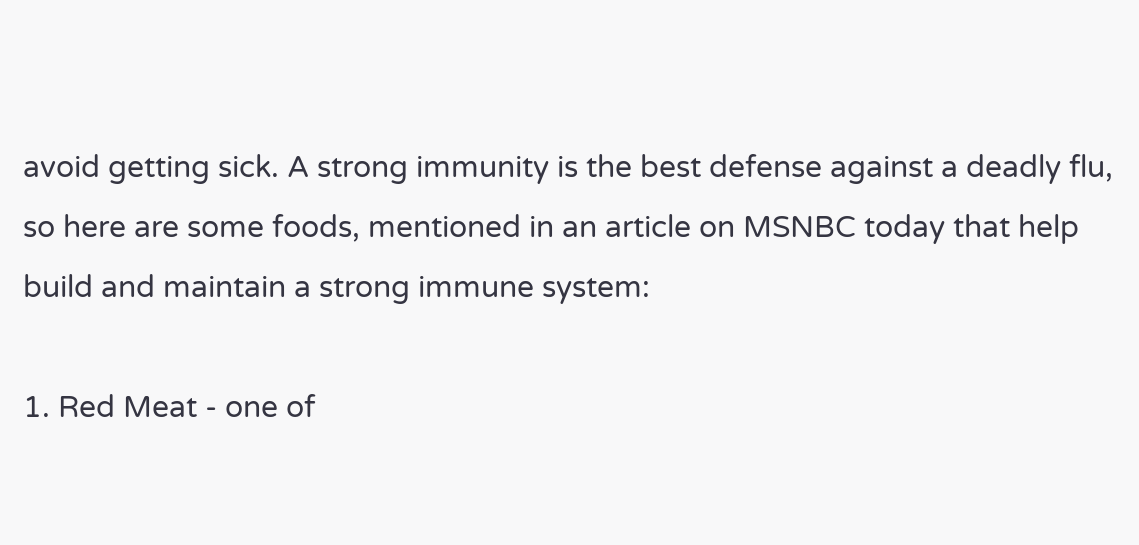avoid getting sick. A strong immunity is the best defense against a deadly flu, so here are some foods, mentioned in an article on MSNBC today that help build and maintain a strong immune system:

1. Red Meat - one of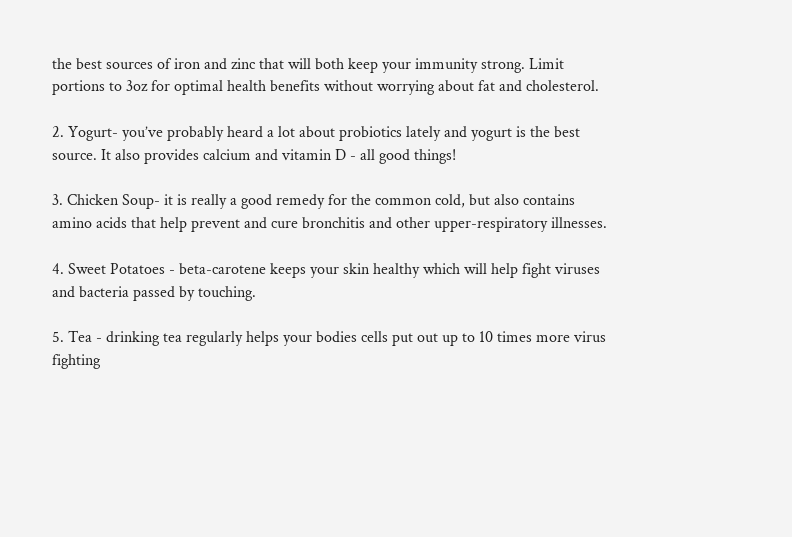the best sources of iron and zinc that will both keep your immunity strong. Limit portions to 3oz for optimal health benefits without worrying about fat and cholesterol.

2. Yogurt- you’ve probably heard a lot about probiotics lately and yogurt is the best source. It also provides calcium and vitamin D - all good things!

3. Chicken Soup- it is really a good remedy for the common cold, but also contains amino acids that help prevent and cure bronchitis and other upper-respiratory illnesses.

4. Sweet Potatoes - beta-carotene keeps your skin healthy which will help fight viruses and bacteria passed by touching.

5. Tea - drinking tea regularly helps your bodies cells put out up to 10 times more virus fighting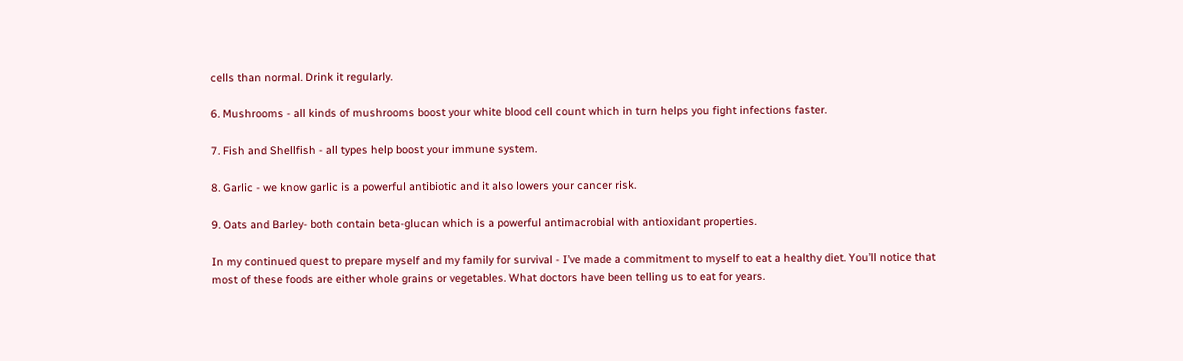cells than normal. Drink it regularly.

6. Mushrooms - all kinds of mushrooms boost your white blood cell count which in turn helps you fight infections faster.

7. Fish and Shellfish - all types help boost your immune system.

8. Garlic - we know garlic is a powerful antibiotic and it also lowers your cancer risk.

9. Oats and Barley- both contain beta-glucan which is a powerful antimacrobial with antioxidant properties.

In my continued quest to prepare myself and my family for survival - I’ve made a commitment to myself to eat a healthy diet. You’ll notice that most of these foods are either whole grains or vegetables. What doctors have been telling us to eat for years.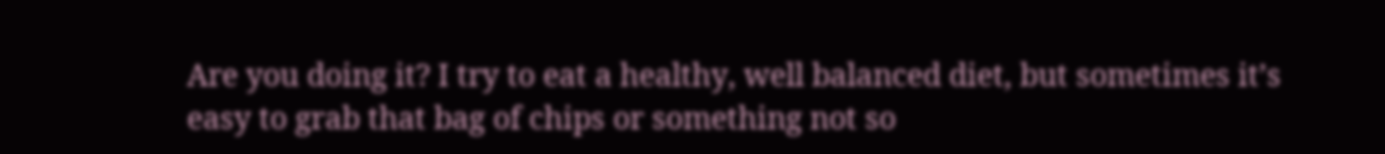Are you doing it? I try to eat a healthy, well balanced diet, but sometimes it’s easy to grab that bag of chips or something not so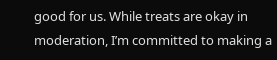good for us. While treats are okay in moderation, I’m committed to making a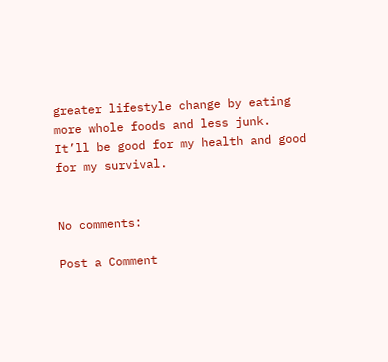greater lifestyle change by eating more whole foods and less junk. It’ll be good for my health and good for my survival.


No comments:

Post a Comment